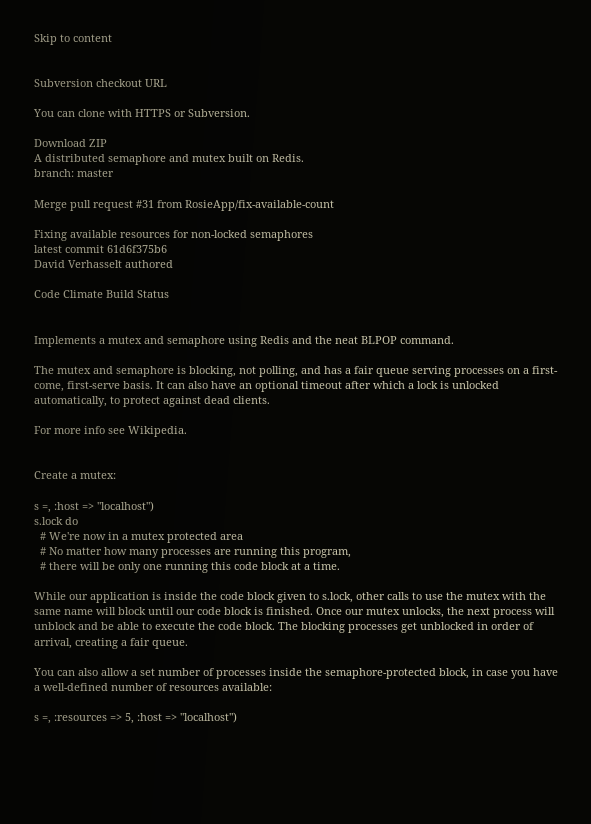Skip to content


Subversion checkout URL

You can clone with HTTPS or Subversion.

Download ZIP
A distributed semaphore and mutex built on Redis.
branch: master

Merge pull request #31 from RosieApp/fix-available-count

Fixing available resources for non-locked semaphores
latest commit 61d6f375b6
David Verhasselt authored

Code Climate Build Status


Implements a mutex and semaphore using Redis and the neat BLPOP command.

The mutex and semaphore is blocking, not polling, and has a fair queue serving processes on a first-come, first-serve basis. It can also have an optional timeout after which a lock is unlocked automatically, to protect against dead clients.

For more info see Wikipedia.


Create a mutex:

s =, :host => "localhost")
s.lock do
  # We're now in a mutex protected area
  # No matter how many processes are running this program,
  # there will be only one running this code block at a time.

While our application is inside the code block given to s.lock, other calls to use the mutex with the same name will block until our code block is finished. Once our mutex unlocks, the next process will unblock and be able to execute the code block. The blocking processes get unblocked in order of arrival, creating a fair queue.

You can also allow a set number of processes inside the semaphore-protected block, in case you have a well-defined number of resources available:

s =, :resources => 5, :host => "localhost")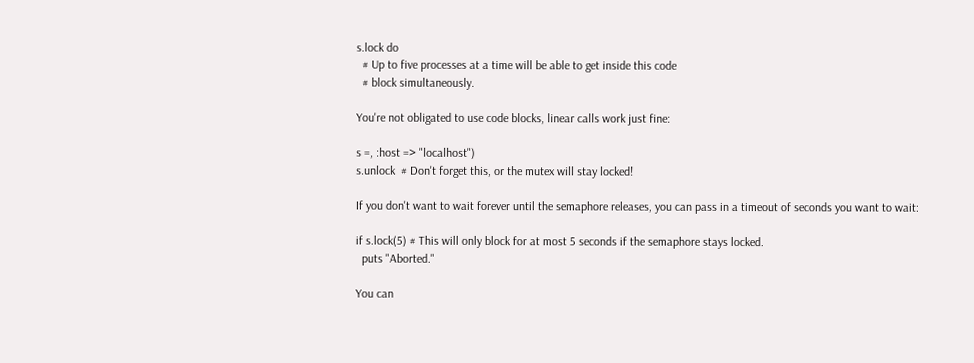s.lock do
  # Up to five processes at a time will be able to get inside this code
  # block simultaneously.

You're not obligated to use code blocks, linear calls work just fine:

s =, :host => "localhost")
s.unlock  # Don't forget this, or the mutex will stay locked!

If you don't want to wait forever until the semaphore releases, you can pass in a timeout of seconds you want to wait:

if s.lock(5) # This will only block for at most 5 seconds if the semaphore stays locked.
  puts "Aborted."

You can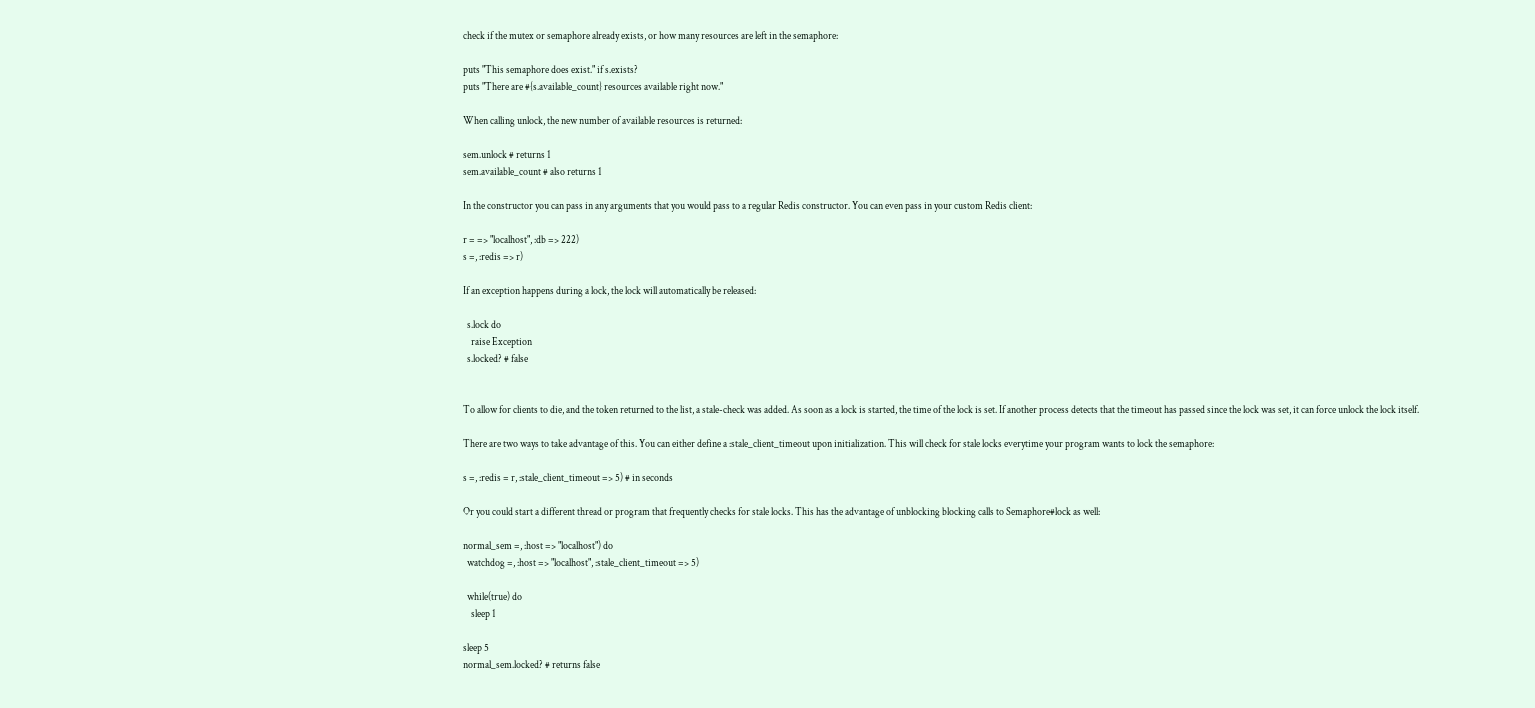check if the mutex or semaphore already exists, or how many resources are left in the semaphore:

puts "This semaphore does exist." if s.exists?
puts "There are #{s.available_count} resources available right now."

When calling unlock, the new number of available resources is returned:

sem.unlock # returns 1
sem.available_count # also returns 1

In the constructor you can pass in any arguments that you would pass to a regular Redis constructor. You can even pass in your custom Redis client:

r = => "localhost", :db => 222)
s =, :redis => r)

If an exception happens during a lock, the lock will automatically be released:

  s.lock do
    raise Exception
  s.locked? # false


To allow for clients to die, and the token returned to the list, a stale-check was added. As soon as a lock is started, the time of the lock is set. If another process detects that the timeout has passed since the lock was set, it can force unlock the lock itself.

There are two ways to take advantage of this. You can either define a :stale_client_timeout upon initialization. This will check for stale locks everytime your program wants to lock the semaphore:

s =, :redis = r, :stale_client_timeout => 5) # in seconds

Or you could start a different thread or program that frequently checks for stale locks. This has the advantage of unblocking blocking calls to Semaphore#lock as well:

normal_sem =, :host => "localhost") do
  watchdog =, :host => "localhost", :stale_client_timeout => 5)

  while(true) do
    sleep 1

sleep 5
normal_sem.locked? # returns false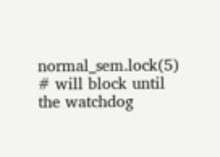normal_sem.lock(5) # will block until the watchdog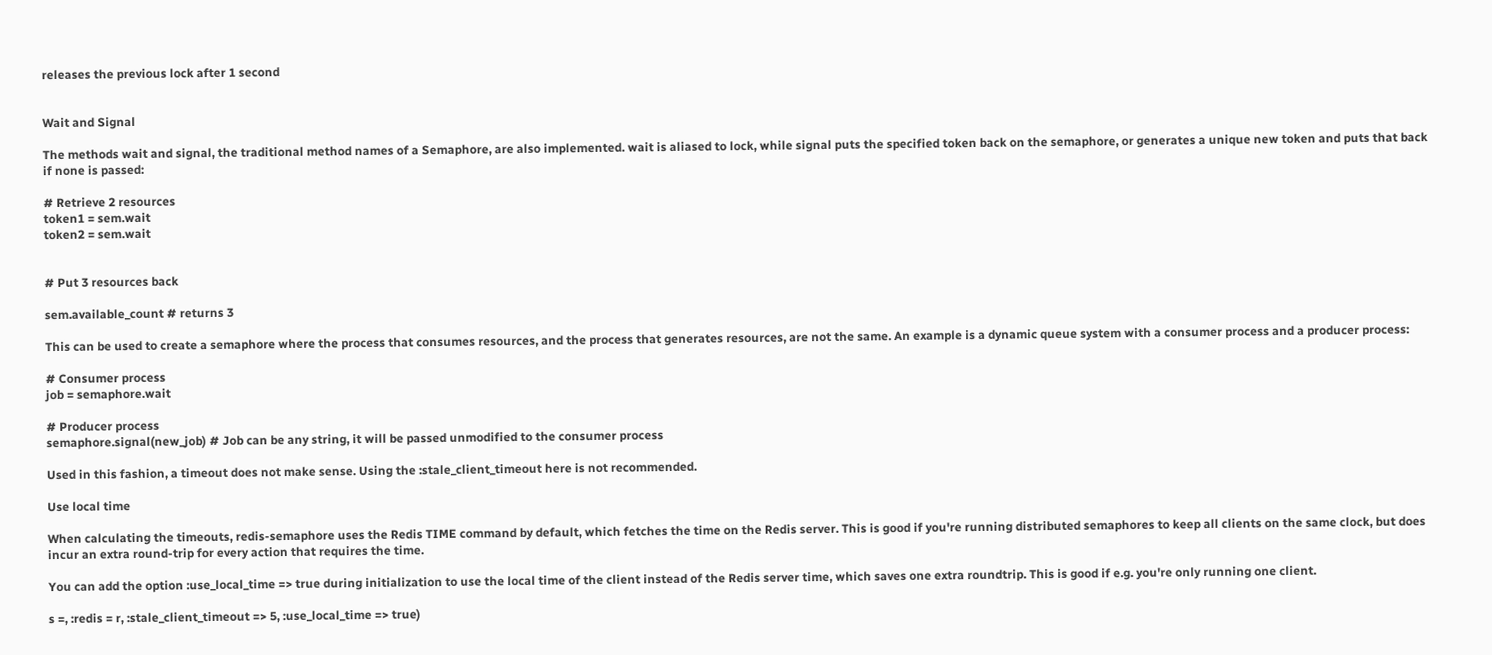releases the previous lock after 1 second


Wait and Signal

The methods wait and signal, the traditional method names of a Semaphore, are also implemented. wait is aliased to lock, while signal puts the specified token back on the semaphore, or generates a unique new token and puts that back if none is passed:

# Retrieve 2 resources
token1 = sem.wait
token2 = sem.wait


# Put 3 resources back

sem.available_count # returns 3

This can be used to create a semaphore where the process that consumes resources, and the process that generates resources, are not the same. An example is a dynamic queue system with a consumer process and a producer process:

# Consumer process
job = semaphore.wait

# Producer process
semaphore.signal(new_job) # Job can be any string, it will be passed unmodified to the consumer process

Used in this fashion, a timeout does not make sense. Using the :stale_client_timeout here is not recommended.

Use local time

When calculating the timeouts, redis-semaphore uses the Redis TIME command by default, which fetches the time on the Redis server. This is good if you're running distributed semaphores to keep all clients on the same clock, but does incur an extra round-trip for every action that requires the time.

You can add the option :use_local_time => true during initialization to use the local time of the client instead of the Redis server time, which saves one extra roundtrip. This is good if e.g. you're only running one client.

s =, :redis = r, :stale_client_timeout => 5, :use_local_time => true)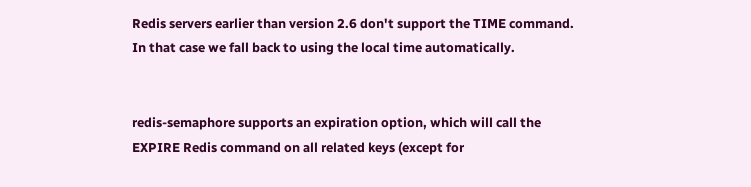Redis servers earlier than version 2.6 don't support the TIME command. In that case we fall back to using the local time automatically.


redis-semaphore supports an expiration option, which will call the EXPIRE Redis command on all related keys (except for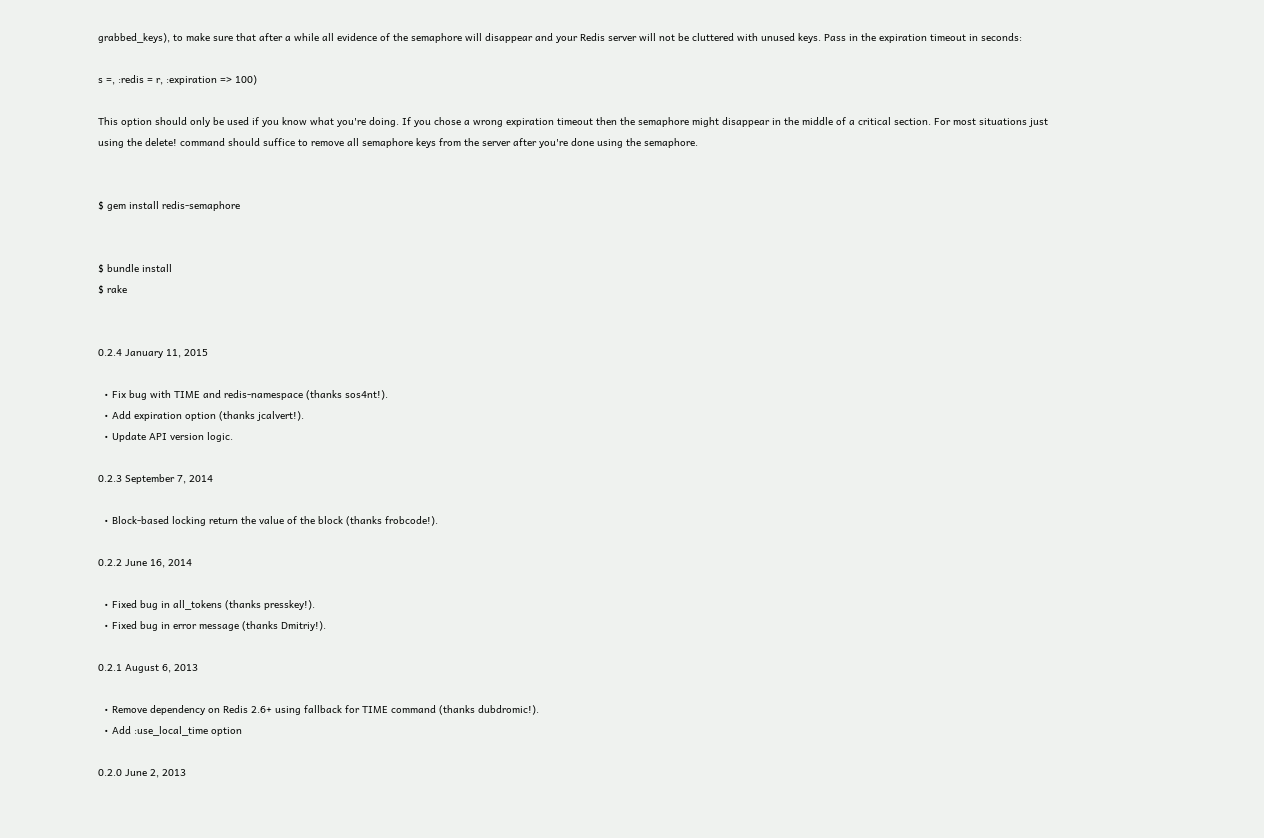grabbed_keys), to make sure that after a while all evidence of the semaphore will disappear and your Redis server will not be cluttered with unused keys. Pass in the expiration timeout in seconds:

s =, :redis = r, :expiration => 100)

This option should only be used if you know what you're doing. If you chose a wrong expiration timeout then the semaphore might disappear in the middle of a critical section. For most situations just using the delete! command should suffice to remove all semaphore keys from the server after you're done using the semaphore.


$ gem install redis-semaphore


$ bundle install
$ rake


0.2.4 January 11, 2015

  • Fix bug with TIME and redis-namespace (thanks sos4nt!).
  • Add expiration option (thanks jcalvert!).
  • Update API version logic.

0.2.3 September 7, 2014

  • Block-based locking return the value of the block (thanks frobcode!).

0.2.2 June 16, 2014

  • Fixed bug in all_tokens (thanks presskey!).
  • Fixed bug in error message (thanks Dmitriy!).

0.2.1 August 6, 2013

  • Remove dependency on Redis 2.6+ using fallback for TIME command (thanks dubdromic!).
  • Add :use_local_time option

0.2.0 June 2, 2013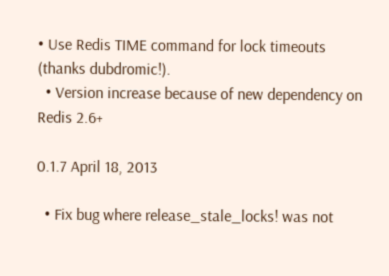• Use Redis TIME command for lock timeouts (thanks dubdromic!).
  • Version increase because of new dependency on Redis 2.6+

0.1.7 April 18, 2013

  • Fix bug where release_stale_locks! was not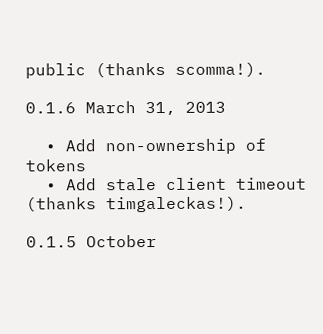public (thanks scomma!).

0.1.6 March 31, 2013

  • Add non-ownership of tokens
  • Add stale client timeout (thanks timgaleckas!).

0.1.5 October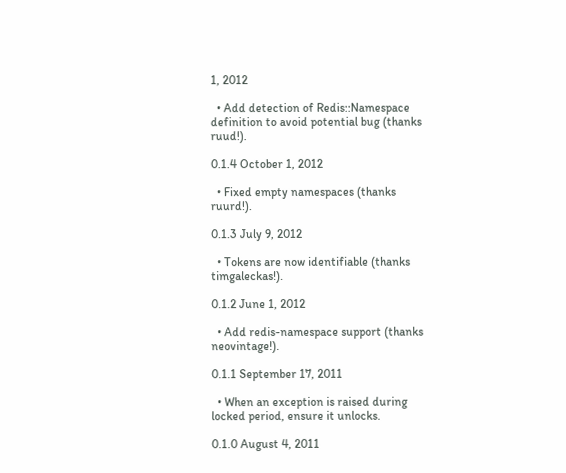1, 2012

  • Add detection of Redis::Namespace definition to avoid potential bug (thanks ruud!).

0.1.4 October 1, 2012

  • Fixed empty namespaces (thanks ruurd!).

0.1.3 July 9, 2012

  • Tokens are now identifiable (thanks timgaleckas!).

0.1.2 June 1, 2012

  • Add redis-namespace support (thanks neovintage!).

0.1.1 September 17, 2011

  • When an exception is raised during locked period, ensure it unlocks.

0.1.0 August 4, 2011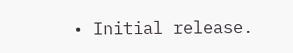• Initial release.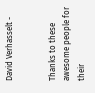David Verhasselt -


Thanks to these awesome people for their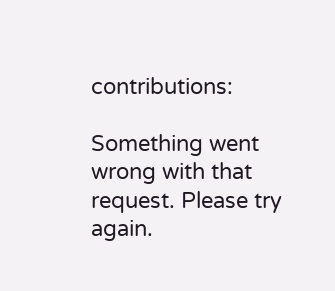contributions:

Something went wrong with that request. Please try again.